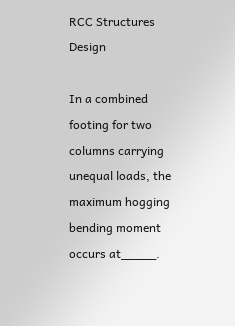RCC Structures Design

In a combined footing for two columns carrying unequal loads, the maximum hogging bending moment occurs at_____.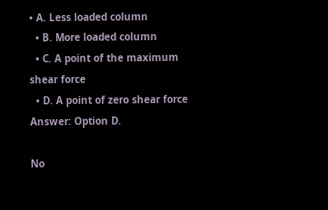• A. Less loaded column
  • B. More loaded column
  • C. A point of the maximum shear force
  • D. A point of zero shear force
Answer: Option D.

No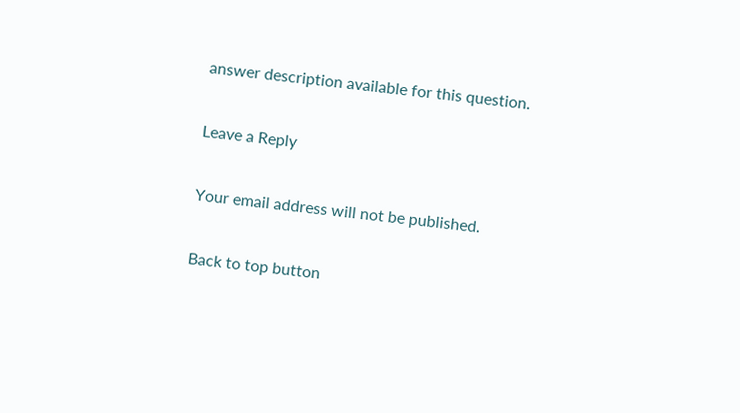answer description available for this question.

Leave a Reply

Your email address will not be published.

Back to top button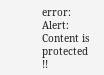error: Alert: Content is protected !!